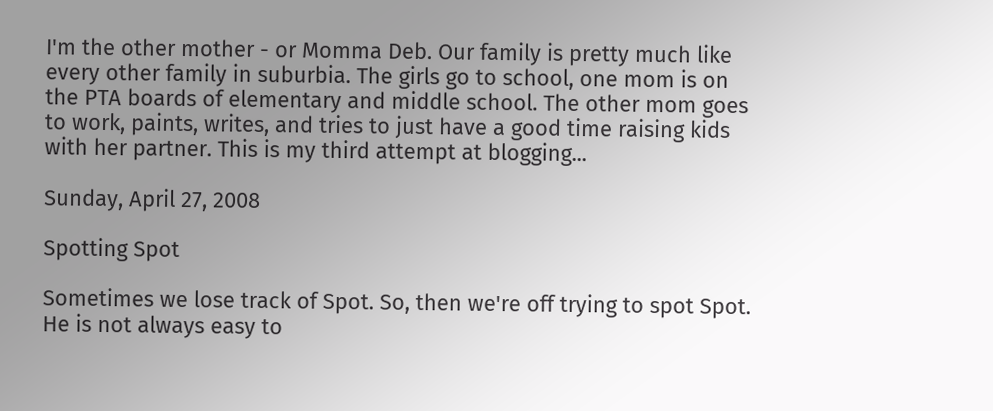I'm the other mother - or Momma Deb. Our family is pretty much like every other family in suburbia. The girls go to school, one mom is on the PTA boards of elementary and middle school. The other mom goes to work, paints, writes, and tries to just have a good time raising kids with her partner. This is my third attempt at blogging...

Sunday, April 27, 2008

Spotting Spot

Sometimes we lose track of Spot. So, then we're off trying to spot Spot. He is not always easy to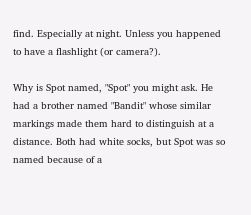find. Especially at night. Unless you happened to have a flashlight (or camera?).

Why is Spot named, "Spot" you might ask. He had a brother named "Bandit" whose similar markings made them hard to distinguish at a distance. Both had white socks, but Spot was so named because of a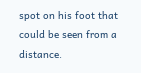spot on his foot that could be seen from a distance.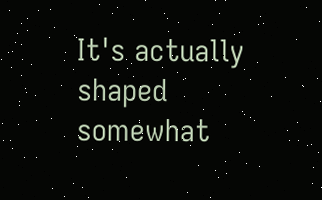It's actually shaped somewhat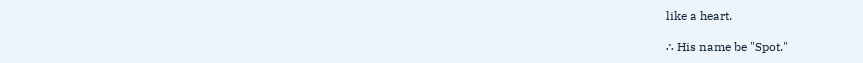like a heart.

∴ His name be "Spot."